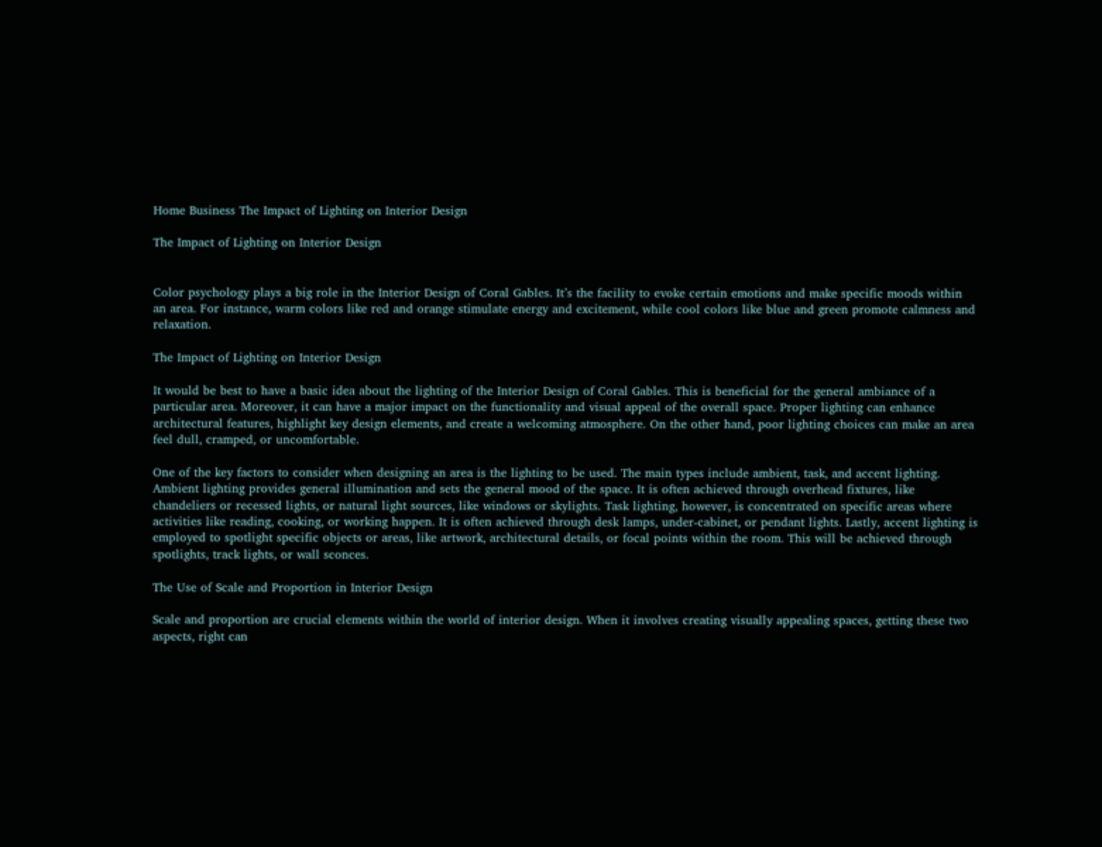Home Business The Impact of Lighting on Interior Design

The Impact of Lighting on Interior Design


Color psychology plays a big role in the Interior Design of Coral Gables. It’s the facility to evoke certain emotions and make specific moods within an area. For instance, warm colors like red and orange stimulate energy and excitement, while cool colors like blue and green promote calmness and relaxation.

The Impact of Lighting on Interior Design

It would be best to have a basic idea about the lighting of the Interior Design of Coral Gables. This is beneficial for the general ambiance of a particular area. Moreover, it can have a major impact on the functionality and visual appeal of the overall space. Proper lighting can enhance architectural features, highlight key design elements, and create a welcoming atmosphere. On the other hand, poor lighting choices can make an area feel dull, cramped, or uncomfortable.

One of the key factors to consider when designing an area is the lighting to be used. The main types include ambient, task, and accent lighting. Ambient lighting provides general illumination and sets the general mood of the space. It is often achieved through overhead fixtures, like chandeliers or recessed lights, or natural light sources, like windows or skylights. Task lighting, however, is concentrated on specific areas where activities like reading, cooking, or working happen. It is often achieved through desk lamps, under-cabinet, or pendant lights. Lastly, accent lighting is employed to spotlight specific objects or areas, like artwork, architectural details, or focal points within the room. This will be achieved through spotlights, track lights, or wall sconces.

The Use of Scale and Proportion in Interior Design

Scale and proportion are crucial elements within the world of interior design. When it involves creating visually appealing spaces, getting these two aspects, right can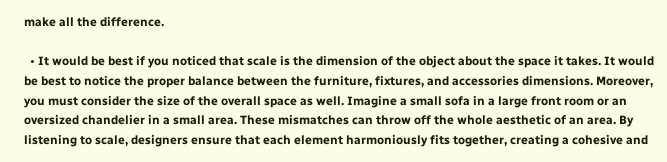make all the difference.

  • It would be best if you noticed that scale is the dimension of the object about the space it takes. It would be best to notice the proper balance between the furniture, fixtures, and accessories dimensions. Moreover, you must consider the size of the overall space as well. Imagine a small sofa in a large front room or an oversized chandelier in a small area. These mismatches can throw off the whole aesthetic of an area. By listening to scale, designers ensure that each element harmoniously fits together, creating a cohesive and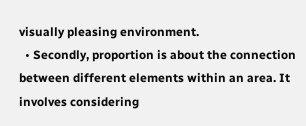visually pleasing environment.
  • Secondly, proportion is about the connection between different elements within an area. It involves considering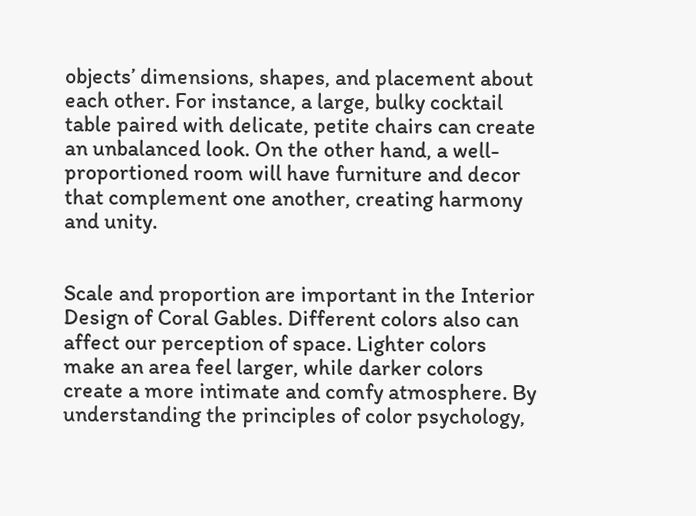objects’ dimensions, shapes, and placement about each other. For instance, a large, bulky cocktail table paired with delicate, petite chairs can create an unbalanced look. On the other hand, a well-proportioned room will have furniture and decor that complement one another, creating harmony and unity.


Scale and proportion are important in the Interior Design of Coral Gables. Different colors also can affect our perception of space. Lighter colors make an area feel larger, while darker colors create a more intimate and comfy atmosphere. By understanding the principles of color psychology,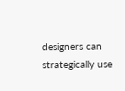designers can strategically use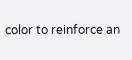color to reinforce an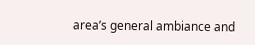area’s general ambiance and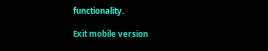functionality.

Exit mobile version